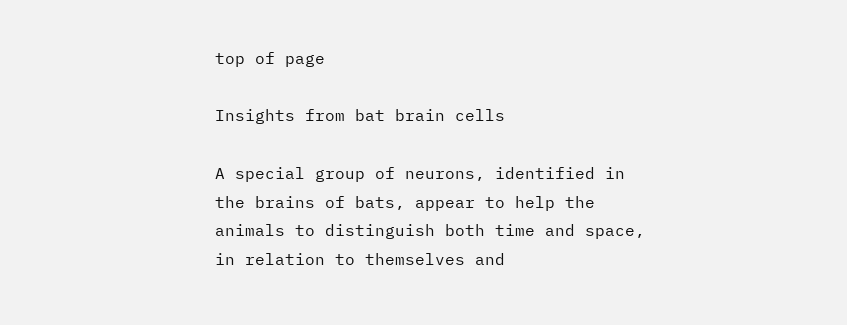top of page

Insights from bat brain cells

A special group of neurons, identified in the brains of bats, appear to help the animals to distinguish both time and space, in relation to themselves and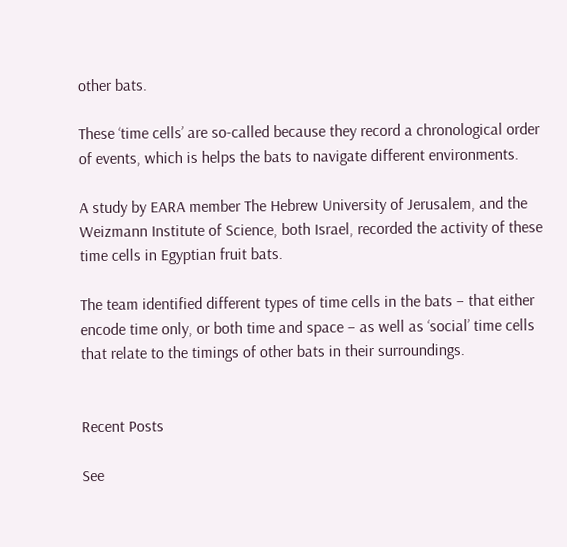other bats.

These ‘time cells’ are so-called because they record a chronological order of events, which is helps the bats to navigate different environments.

A study by EARA member The Hebrew University of Jerusalem, and the Weizmann Institute of Science, both Israel, recorded the activity of these time cells in Egyptian fruit bats.

The team identified different types of time cells in the bats – that either encode time only, or both time and space – as well as ‘social’ time cells that relate to the timings of other bats in their surroundings.


Recent Posts

See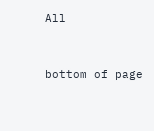All


bottom of page